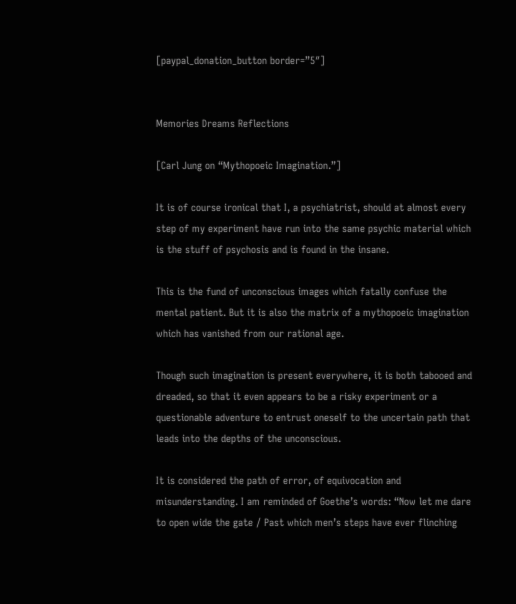[paypal_donation_button border=”5″]


Memories Dreams Reflections

[Carl Jung on “Mythopoeic Imagination.”]

It is of course ironical that I, a psychiatrist, should at almost every step of my experiment have run into the same psychic material which is the stuff of psychosis and is found in the insane.

This is the fund of unconscious images which fatally confuse the mental patient. But it is also the matrix of a mythopoeic imagination which has vanished from our rational age.

Though such imagination is present everywhere, it is both tabooed and dreaded, so that it even appears to be a risky experiment or a questionable adventure to entrust oneself to the uncertain path that leads into the depths of the unconscious.

It is considered the path of error, of equivocation and misunderstanding. I am reminded of Goethe’s words: “Now let me dare to open wide the gate / Past which men’s steps have ever flinching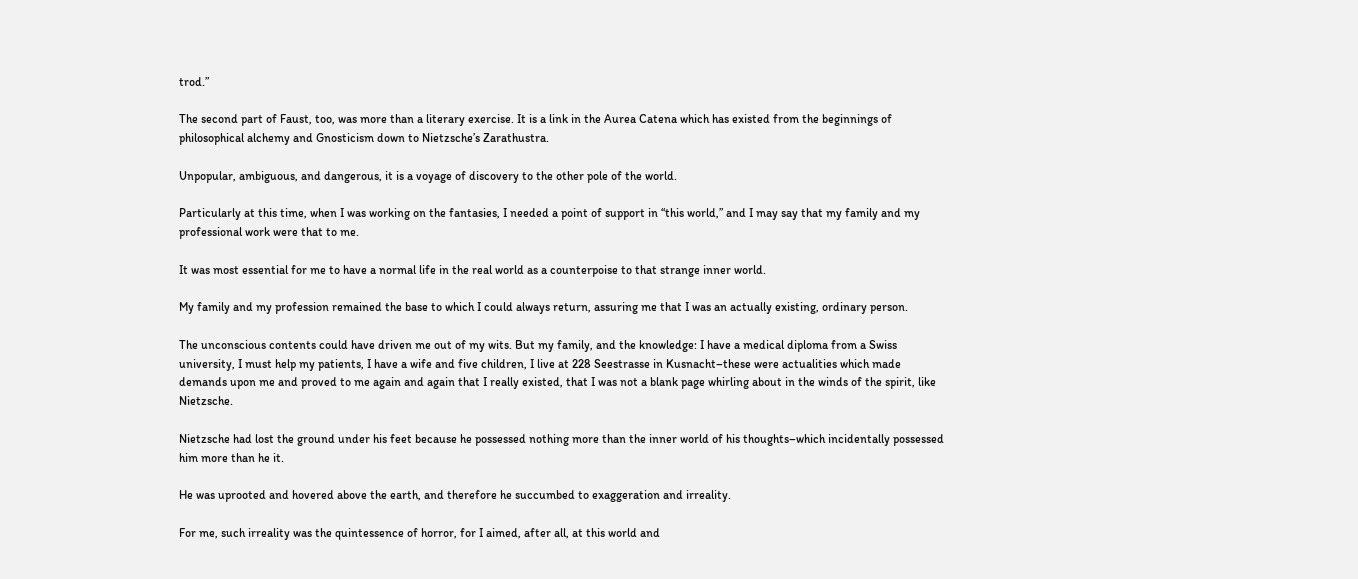trod.”

The second part of Faust, too, was more than a literary exercise. It is a link in the Aurea Catena which has existed from the beginnings of philosophical alchemy and Gnosticism down to Nietzsche’s Zarathustra.

Unpopular, ambiguous, and dangerous, it is a voyage of discovery to the other pole of the world.

Particularly at this time, when I was working on the fantasies, I needed a point of support in “this world,” and I may say that my family and my professional work were that to me.

It was most essential for me to have a normal life in the real world as a counterpoise to that strange inner world.

My family and my profession remained the base to which I could always return, assuring me that I was an actually existing, ordinary person.

The unconscious contents could have driven me out of my wits. But my family, and the knowledge: I have a medical diploma from a Swiss university, I must help my patients, I have a wife and five children, I live at 228 Seestrasse in Kusnacht–these were actualities which made demands upon me and proved to me again and again that I really existed, that I was not a blank page whirling about in the winds of the spirit, like Nietzsche.

Nietzsche had lost the ground under his feet because he possessed nothing more than the inner world of his thoughts–which incidentally possessed him more than he it.

He was uprooted and hovered above the earth, and therefore he succumbed to exaggeration and irreality.

For me, such irreality was the quintessence of horror, for I aimed, after all, at this world and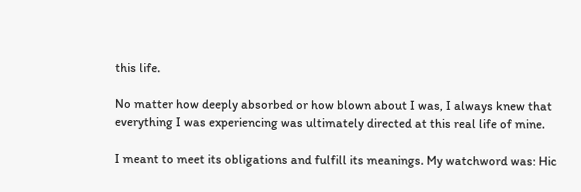this life.

No matter how deeply absorbed or how blown about I was, I always knew that everything I was experiencing was ultimately directed at this real life of mine.

I meant to meet its obligations and fulfill its meanings. My watchword was: Hic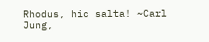Rhodus, hic salta! ~Carl Jung,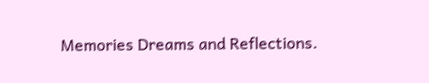Memories Dreams and Reflections.